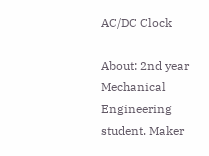AC/DC Clock

About: 2nd year Mechanical Engineering student. Maker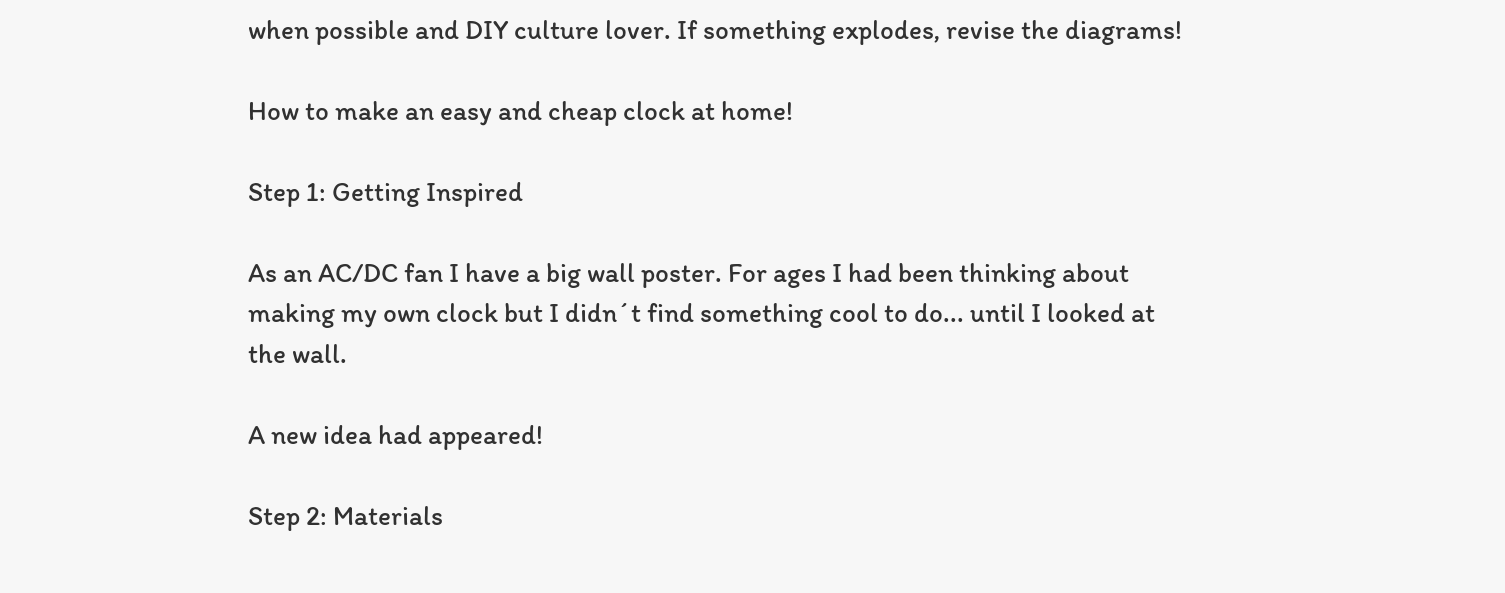when possible and DIY culture lover. If something explodes, revise the diagrams!

How to make an easy and cheap clock at home!

Step 1: Getting Inspired

As an AC/DC fan I have a big wall poster. For ages I had been thinking about making my own clock but I didn´t find something cool to do... until I looked at the wall.

A new idea had appeared!

Step 2: Materials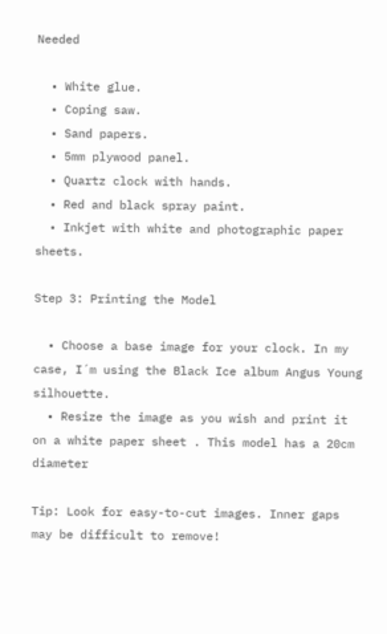Needed

  • White glue.
  • Coping saw.
  • Sand papers.
  • 5mm plywood panel.
  • Quartz clock with hands.
  • Red and black spray paint.
  • Inkjet with white and photographic paper sheets.

Step 3: Printing the Model

  • Choose a base image for your clock. In my case, I´m using the Black Ice album Angus Young silhouette.
  • Resize the image as you wish and print it on a white paper sheet . This model has a 20cm diameter

Tip: Look for easy-to-cut images. Inner gaps may be difficult to remove!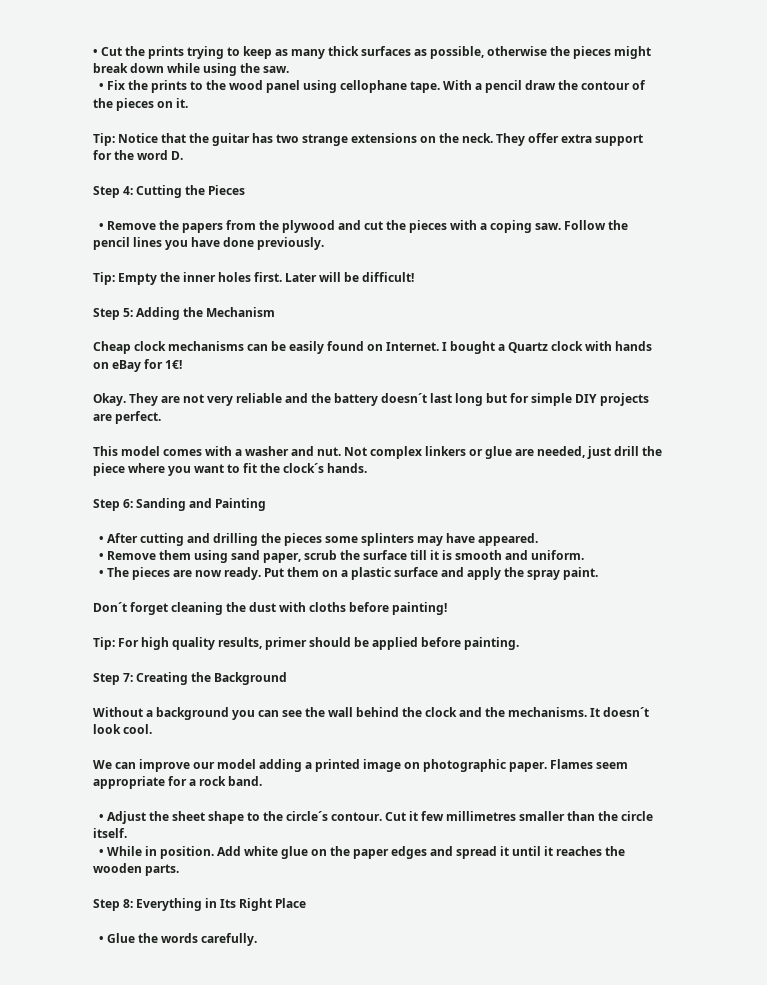• Cut the prints trying to keep as many thick surfaces as possible, otherwise the pieces might break down while using the saw.
  • Fix the prints to the wood panel using cellophane tape. With a pencil draw the contour of the pieces on it.

Tip: Notice that the guitar has two strange extensions on the neck. They offer extra support for the word D.

Step 4: Cutting the Pieces

  • Remove the papers from the plywood and cut the pieces with a coping saw. Follow the pencil lines you have done previously.

Tip: Empty the inner holes first. Later will be difficult!

Step 5: Adding the Mechanism

Cheap clock mechanisms can be easily found on Internet. I bought a Quartz clock with hands on eBay for 1€!

Okay. They are not very reliable and the battery doesn´t last long but for simple DIY projects are perfect.

This model comes with a washer and nut. Not complex linkers or glue are needed, just drill the piece where you want to fit the clock´s hands.

Step 6: Sanding and Painting

  • After cutting and drilling the pieces some splinters may have appeared.
  • Remove them using sand paper, scrub the surface till it is smooth and uniform.
  • The pieces are now ready. Put them on a plastic surface and apply the spray paint.

Don´t forget cleaning the dust with cloths before painting!

Tip: For high quality results, primer should be applied before painting.

Step 7: Creating the Background

Without a background you can see the wall behind the clock and the mechanisms. It doesn´t look cool.

We can improve our model adding a printed image on photographic paper. Flames seem appropriate for a rock band.

  • Adjust the sheet shape to the circle´s contour. Cut it few millimetres smaller than the circle itself.
  • While in position. Add white glue on the paper edges and spread it until it reaches the wooden parts.

Step 8: Everything in Its Right Place

  • Glue the words carefully.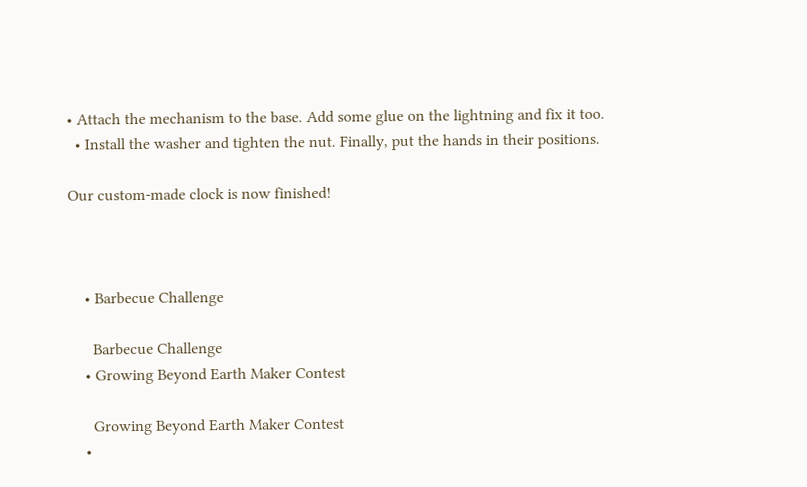• Attach the mechanism to the base. Add some glue on the lightning and fix it too.
  • Install the washer and tighten the nut. Finally, put the hands in their positions.

Our custom-made clock is now finished!



    • Barbecue Challenge

      Barbecue Challenge
    • Growing Beyond Earth Maker Contest

      Growing Beyond Earth Maker Contest
    •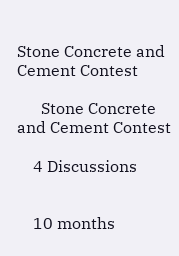Stone Concrete and Cement Contest

      Stone Concrete and Cement Contest

    4 Discussions


    10 months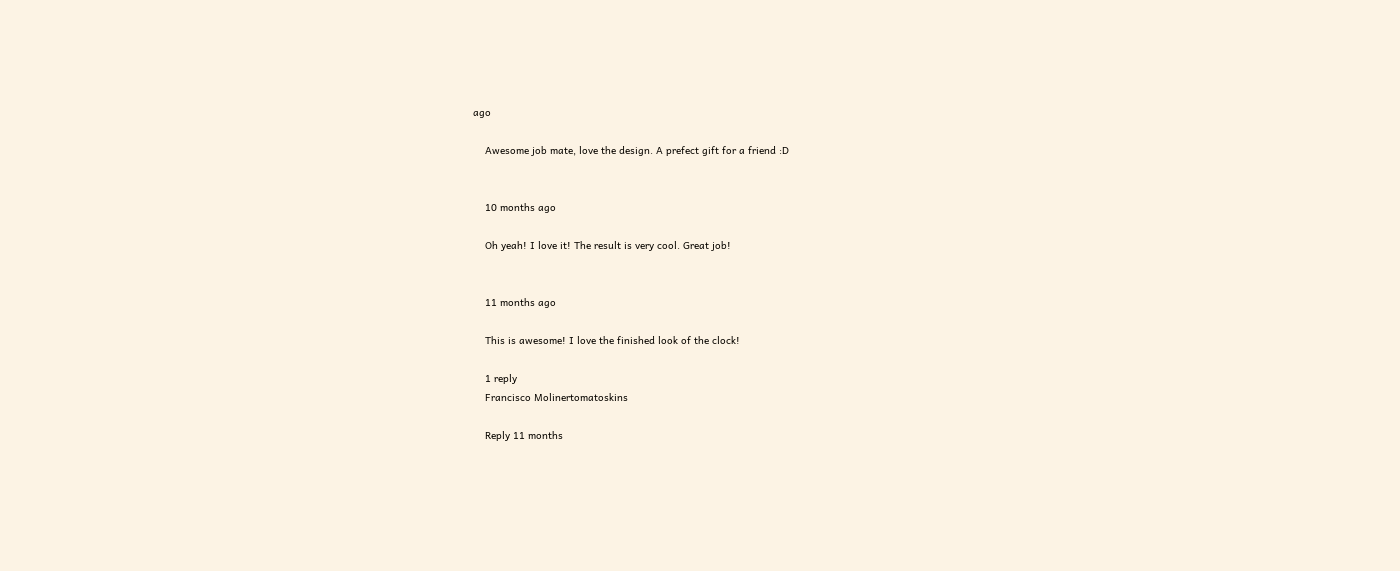ago

    Awesome job mate, love the design. A prefect gift for a friend :D


    10 months ago

    Oh yeah! I love it! The result is very cool. Great job!


    11 months ago

    This is awesome! I love the finished look of the clock!

    1 reply
    Francisco Molinertomatoskins

    Reply 11 months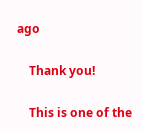ago

    Thank you!

    This is one of the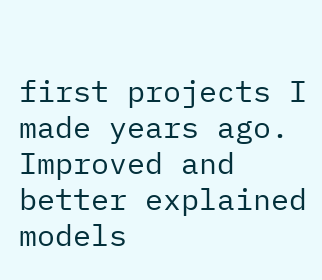first projects I made years ago. Improved and better explained models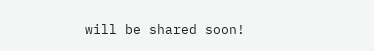will be shared soon!